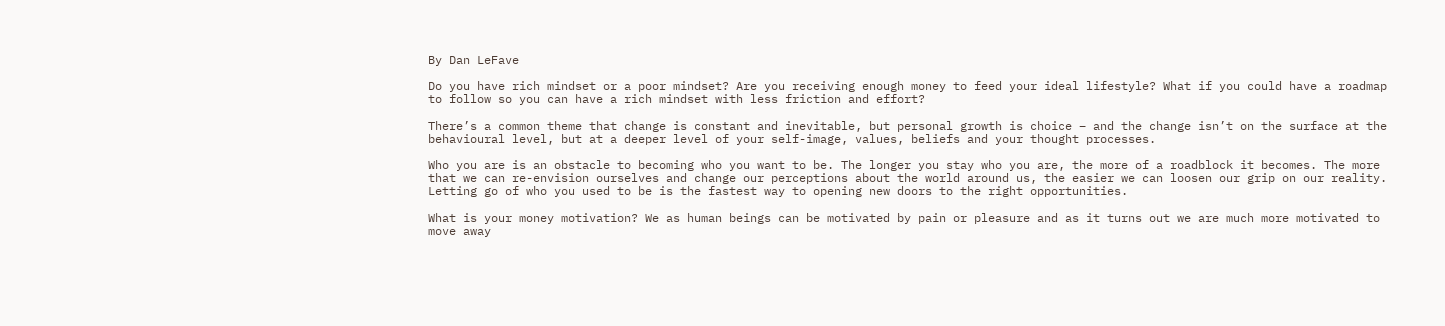By Dan LeFave

Do you have rich mindset or a poor mindset? Are you receiving enough money to feed your ideal lifestyle? What if you could have a roadmap to follow so you can have a rich mindset with less friction and effort?

There’s a common theme that change is constant and inevitable, but personal growth is choice – and the change isn’t on the surface at the behavioural level, but at a deeper level of your self-image, values, beliefs and your thought processes.

Who you are is an obstacle to becoming who you want to be. The longer you stay who you are, the more of a roadblock it becomes. The more that we can re-envision ourselves and change our perceptions about the world around us, the easier we can loosen our grip on our reality. Letting go of who you used to be is the fastest way to opening new doors to the right opportunities.

What is your money motivation? We as human beings can be motivated by pain or pleasure and as it turns out we are much more motivated to move away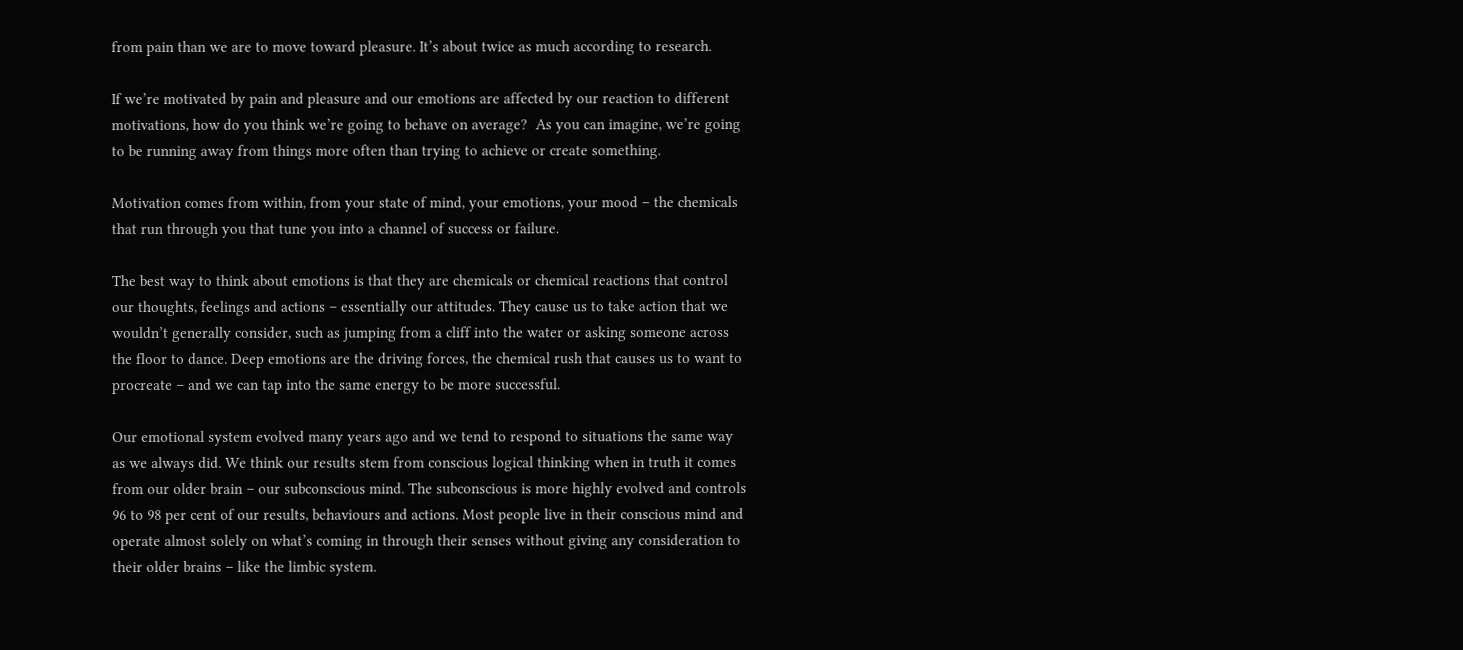from pain than we are to move toward pleasure. It’s about twice as much according to research.

If we’re motivated by pain and pleasure and our emotions are affected by our reaction to different motivations, how do you think we’re going to behave on average?  As you can imagine, we’re going to be running away from things more often than trying to achieve or create something.

Motivation comes from within, from your state of mind, your emotions, your mood – the chemicals that run through you that tune you into a channel of success or failure.

The best way to think about emotions is that they are chemicals or chemical reactions that control our thoughts, feelings and actions – essentially our attitudes. They cause us to take action that we wouldn’t generally consider, such as jumping from a cliff into the water or asking someone across the floor to dance. Deep emotions are the driving forces, the chemical rush that causes us to want to procreate – and we can tap into the same energy to be more successful.

Our emotional system evolved many years ago and we tend to respond to situations the same way as we always did. We think our results stem from conscious logical thinking when in truth it comes from our older brain – our subconscious mind. The subconscious is more highly evolved and controls 96 to 98 per cent of our results, behaviours and actions. Most people live in their conscious mind and operate almost solely on what’s coming in through their senses without giving any consideration to their older brains – like the limbic system.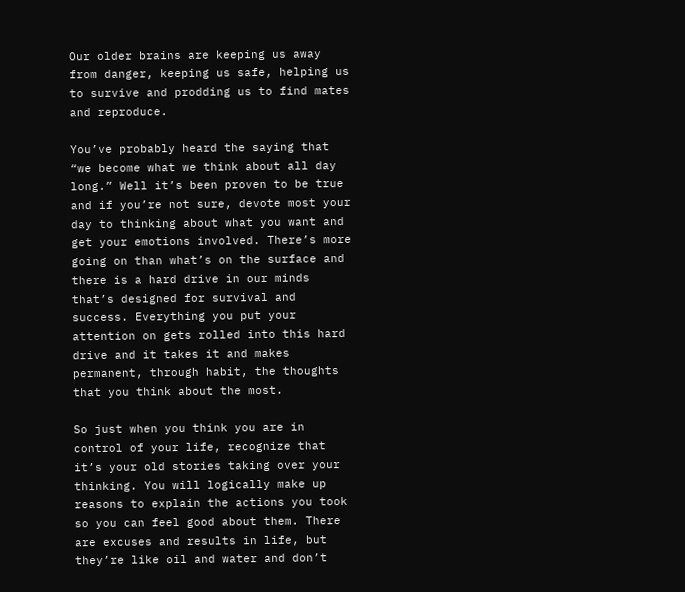Our older brains are keeping us away from danger, keeping us safe, helping us to survive and prodding us to find mates and reproduce.

You’ve probably heard the saying that “we become what we think about all day long.” Well it’s been proven to be true and if you’re not sure, devote most your day to thinking about what you want and get your emotions involved. There’s more going on than what’s on the surface and there is a hard drive in our minds that’s designed for survival and success. Everything you put your attention on gets rolled into this hard drive and it takes it and makes permanent, through habit, the thoughts that you think about the most.

So just when you think you are in control of your life, recognize that it’s your old stories taking over your thinking. You will logically make up reasons to explain the actions you took so you can feel good about them. There are excuses and results in life, but they’re like oil and water and don’t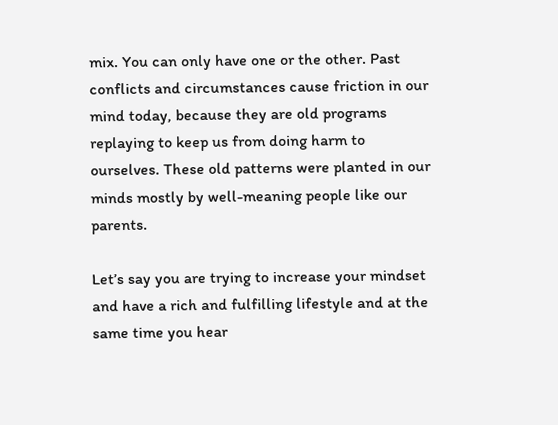mix. You can only have one or the other. Past conflicts and circumstances cause friction in our mind today, because they are old programs replaying to keep us from doing harm to ourselves. These old patterns were planted in our minds mostly by well-meaning people like our parents.

Let’s say you are trying to increase your mindset and have a rich and fulfilling lifestyle and at the same time you hear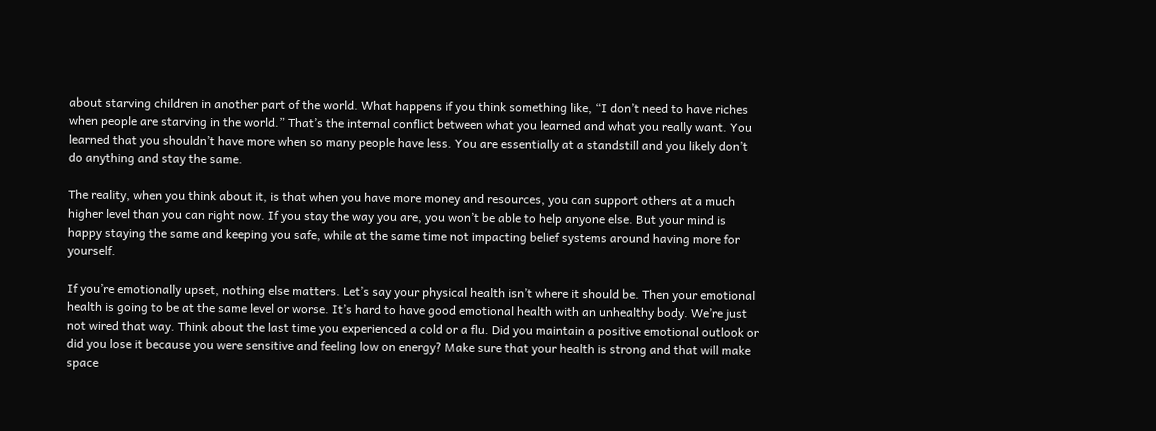about starving children in another part of the world. What happens if you think something like, “I don’t need to have riches when people are starving in the world.” That’s the internal conflict between what you learned and what you really want. You learned that you shouldn’t have more when so many people have less. You are essentially at a standstill and you likely don’t do anything and stay the same.

The reality, when you think about it, is that when you have more money and resources, you can support others at a much higher level than you can right now. If you stay the way you are, you won’t be able to help anyone else. But your mind is happy staying the same and keeping you safe, while at the same time not impacting belief systems around having more for yourself.

If you’re emotionally upset, nothing else matters. Let’s say your physical health isn’t where it should be. Then your emotional health is going to be at the same level or worse. It’s hard to have good emotional health with an unhealthy body. We’re just not wired that way. Think about the last time you experienced a cold or a flu. Did you maintain a positive emotional outlook or did you lose it because you were sensitive and feeling low on energy? Make sure that your health is strong and that will make space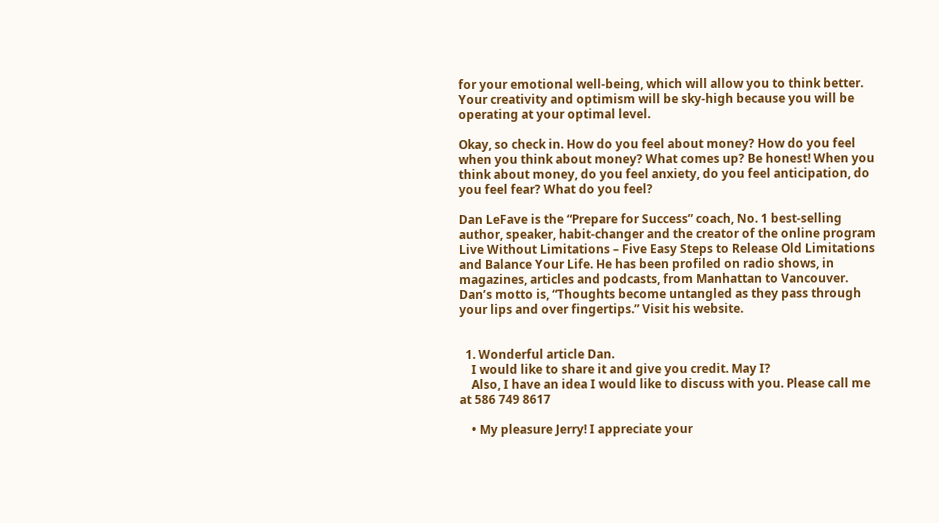for your emotional well-being, which will allow you to think better. Your creativity and optimism will be sky-high because you will be operating at your optimal level.

Okay, so check in. How do you feel about money? How do you feel when you think about money? What comes up? Be honest! When you think about money, do you feel anxiety, do you feel anticipation, do you feel fear? What do you feel?

Dan LeFave is the “Prepare for Success” coach, No. 1 best-selling author, speaker, habit-changer and the creator of the online program Live Without Limitations – Five Easy Steps to Release Old Limitations and Balance Your Life. He has been profiled on radio shows, in magazines, articles and podcasts, from Manhattan to Vancouver. Dan’s motto is, “Thoughts become untangled as they pass through your lips and over fingertips.” Visit his website.


  1. Wonderful article Dan.
    I would like to share it and give you credit. May I?
    Also, I have an idea I would like to discuss with you. Please call me at 586 749 8617

    • My pleasure Jerry! I appreciate your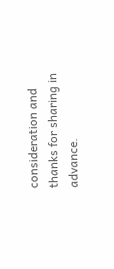consideration and thanks for sharing in advance.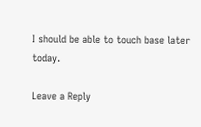I should be able to touch base later today.

Leave a Reply